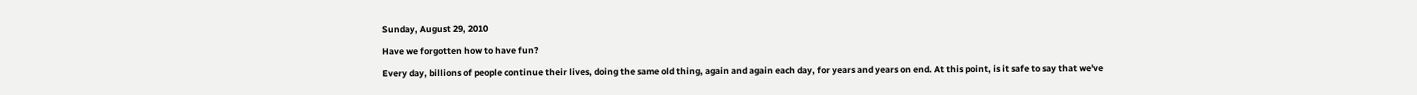Sunday, August 29, 2010

Have we forgotten how to have fun?

Every day, billions of people continue their lives, doing the same old thing, again and again each day, for years and years on end. At this point, is it safe to say that we've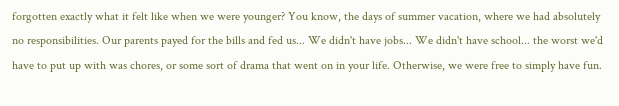forgotten exactly what it felt like when we were younger? You know, the days of summer vacation, where we had absolutely no responsibilities. Our parents payed for the bills and fed us... We didn't have jobs... We didn't have school... the worst we'd have to put up with was chores, or some sort of drama that went on in your life. Otherwise, we were free to simply have fun.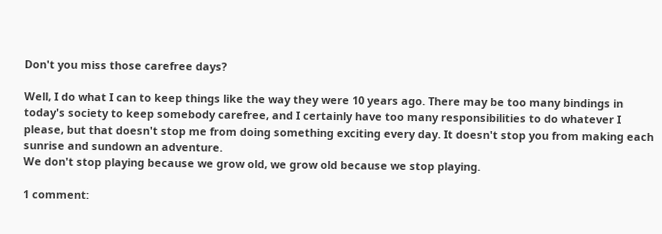Don't you miss those carefree days?

Well, I do what I can to keep things like the way they were 10 years ago. There may be too many bindings in today's society to keep somebody carefree, and I certainly have too many responsibilities to do whatever I please, but that doesn't stop me from doing something exciting every day. It doesn't stop you from making each sunrise and sundown an adventure.
We don't stop playing because we grow old, we grow old because we stop playing.

1 comment: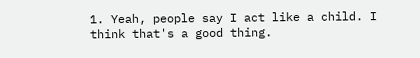1. Yeah, people say I act like a child. I think that's a good thing.